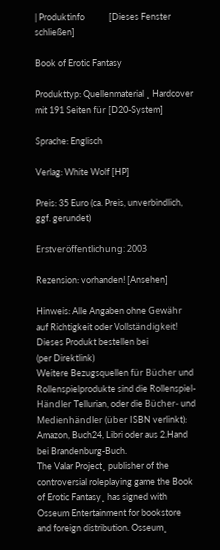| Produktinfo            [Dieses Fenster schließen]

Book of Erotic Fantasy

Produkttyp: Quellenmaterial ¸ Hardcover mit 191 Seiten für [D20-System]

Sprache: Englisch

Verlag: White Wolf [HP]

Preis: 35 Euro (ca. Preis, unverbindlich, ggf. gerundet)

Erstveröffentlichung: 2003

Rezension: vorhanden! [Ansehen]

Hinweis: Alle Angaben ohne Gewähr auf Richtigkeit oder Vollständigkeit!
Dieses Produkt bestellen bei
(per Direktlink)
Weitere Bezugsquellen für Bücher und Rollenspielprodukte sind die Rollenspiel-Händler Tellurian, oder die Bücher- und Medienhändler (über ISBN verlinkt): Amazon, Buch24, Libri oder aus 2.Hand bei Brandenburg-Buch.
The Valar Project¸ publisher of the controversial roleplaying game the Book of Erotic Fantasy¸ has signed with Osseum Entertainment for bookstore and foreign distribution. Osseum¸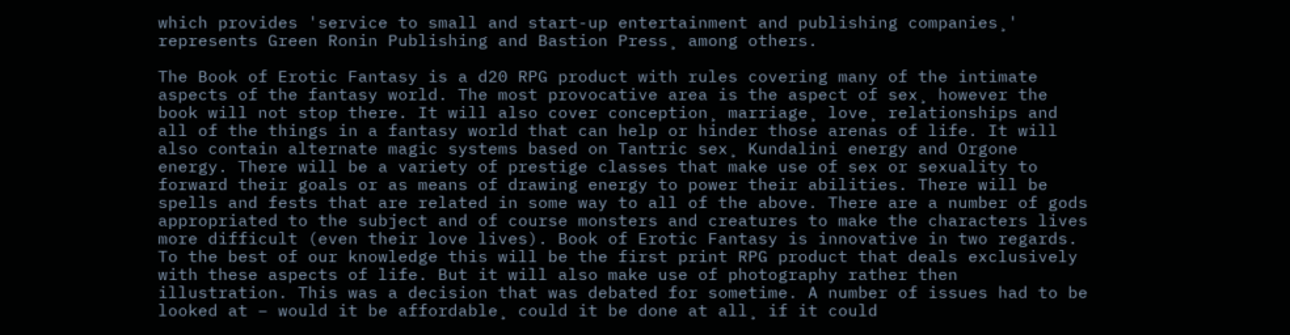which provides 'service to small and start-up entertainment and publishing companies¸' represents Green Ronin Publishing and Bastion Press¸ among others.

The Book of Erotic Fantasy is a d20 RPG product with rules covering many of the intimate aspects of the fantasy world. The most provocative area is the aspect of sex¸ however the book will not stop there. It will also cover conception¸ marriage¸ love¸ relationships and all of the things in a fantasy world that can help or hinder those arenas of life. It will also contain alternate magic systems based on Tantric sex¸ Kundalini energy and Orgone energy. There will be a variety of prestige classes that make use of sex or sexuality to forward their goals or as means of drawing energy to power their abilities. There will be spells and fests that are related in some way to all of the above. There are a number of gods appropriated to the subject and of course monsters and creatures to make the characters lives more difficult (even their love lives). Book of Erotic Fantasy is innovative in two regards. To the best of our knowledge this will be the first print RPG product that deals exclusively with these aspects of life. But it will also make use of photography rather then illustration. This was a decision that was debated for sometime. A number of issues had to be looked at – would it be affordable¸ could it be done at all¸ if it could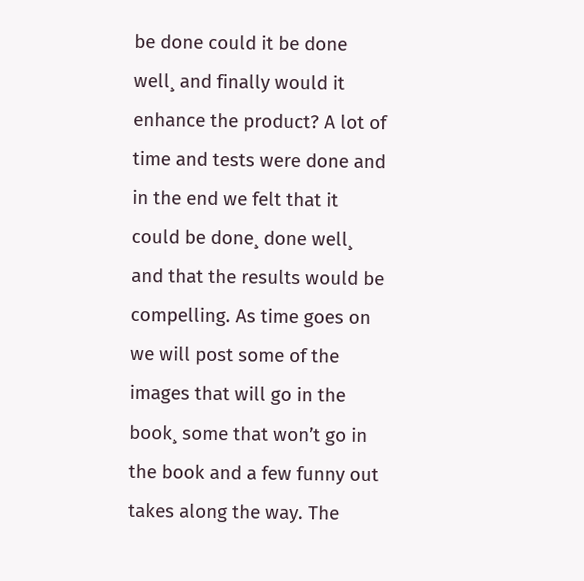be done could it be done well¸ and finally would it enhance the product? A lot of time and tests were done and in the end we felt that it could be done¸ done well¸ and that the results would be compelling. As time goes on we will post some of the images that will go in the book¸ some that won’t go in the book and a few funny out takes along the way. The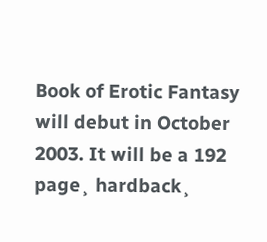Book of Erotic Fantasy will debut in October 2003. It will be a 192 page¸ hardback¸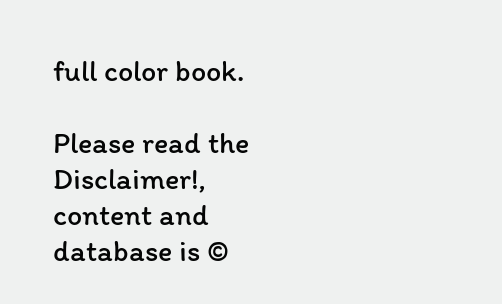full color book.

Please read the Disclaimer!, content and database is ©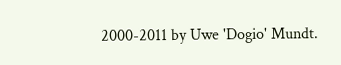2000-2011 by Uwe 'Dogio' Mundt.